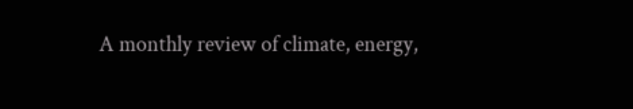A monthly review of climate, energy,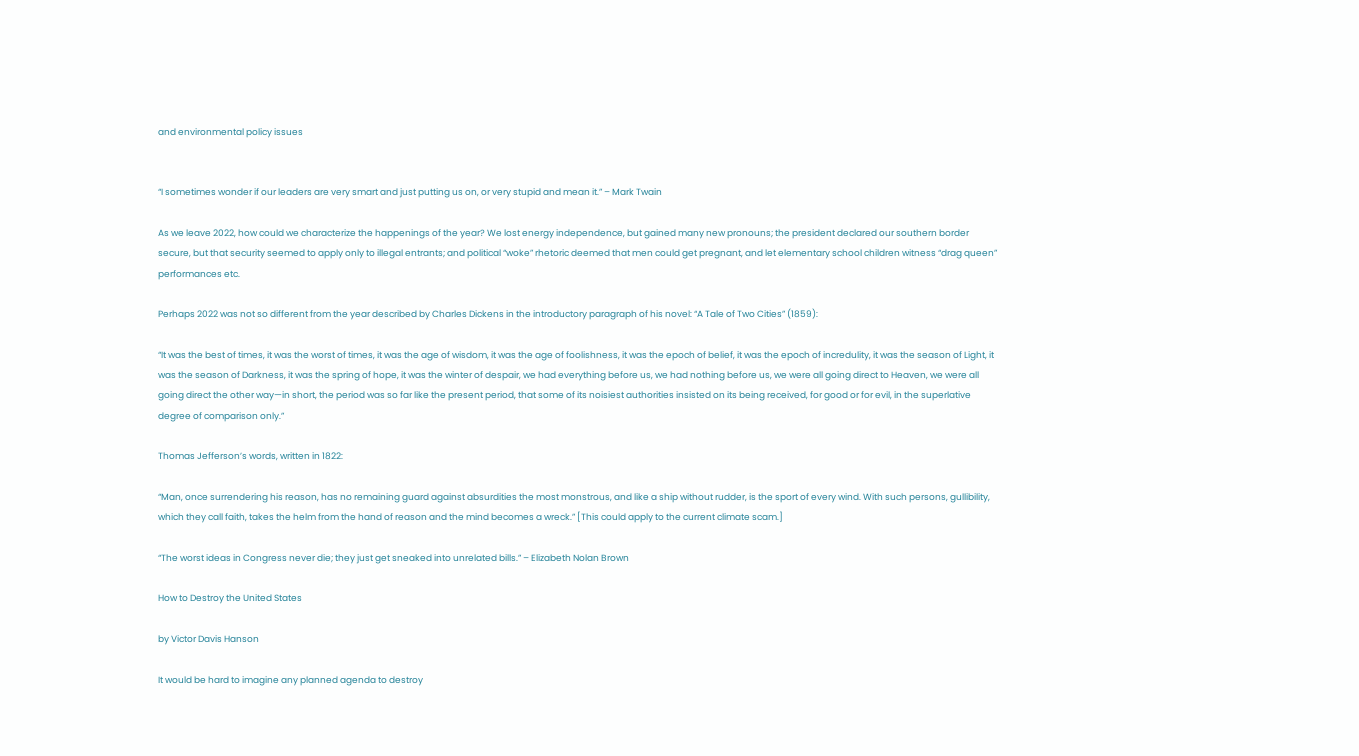and environmental policy issues


“I sometimes wonder if our leaders are very smart and just putting us on, or very stupid and mean it.” – Mark Twain

As we leave 2022, how could we characterize the happenings of the year? We lost energy independence, but gained many new pronouns; the president declared our southern border secure, but that security seemed to apply only to illegal entrants; and political “woke” rhetoric deemed that men could get pregnant, and let elementary school children witness “drag queen” performances etc.

Perhaps 2022 was not so different from the year described by Charles Dickens in the introductory paragraph of his novel: “A Tale of Two Cities” (1859):

“It was the best of times, it was the worst of times, it was the age of wisdom, it was the age of foolishness, it was the epoch of belief, it was the epoch of incredulity, it was the season of Light, it was the season of Darkness, it was the spring of hope, it was the winter of despair, we had everything before us, we had nothing before us, we were all going direct to Heaven, we were all going direct the other way—in short, the period was so far like the present period, that some of its noisiest authorities insisted on its being received, for good or for evil, in the superlative degree of comparison only.”

Thomas Jefferson’s words, written in 1822:

“Man, once surrendering his reason, has no remaining guard against absurdities the most monstrous, and like a ship without rudder, is the sport of every wind. With such persons, gullibility, which they call faith, takes the helm from the hand of reason and the mind becomes a wreck.” [This could apply to the current climate scam.]

“The worst ideas in Congress never die; they just get sneaked into unrelated bills.” – Elizabeth Nolan Brown

How to Destroy the United States

by Victor Davis Hanson

It would be hard to imagine any planned agenda to destroy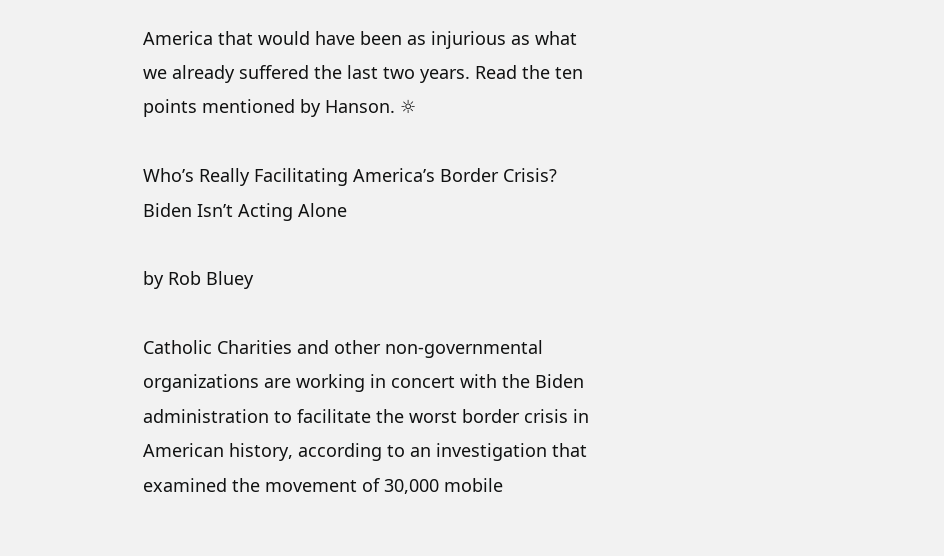America that would have been as injurious as what we already suffered the last two years. Read the ten points mentioned by Hanson. ☼

Who’s Really Facilitating America’s Border Crisis? Biden Isn’t Acting Alone

by Rob Bluey

Catholic Charities and other non-governmental organizations are working in concert with the Biden administration to facilitate the worst border crisis in American history, according to an investigation that examined the movement of 30,000 mobile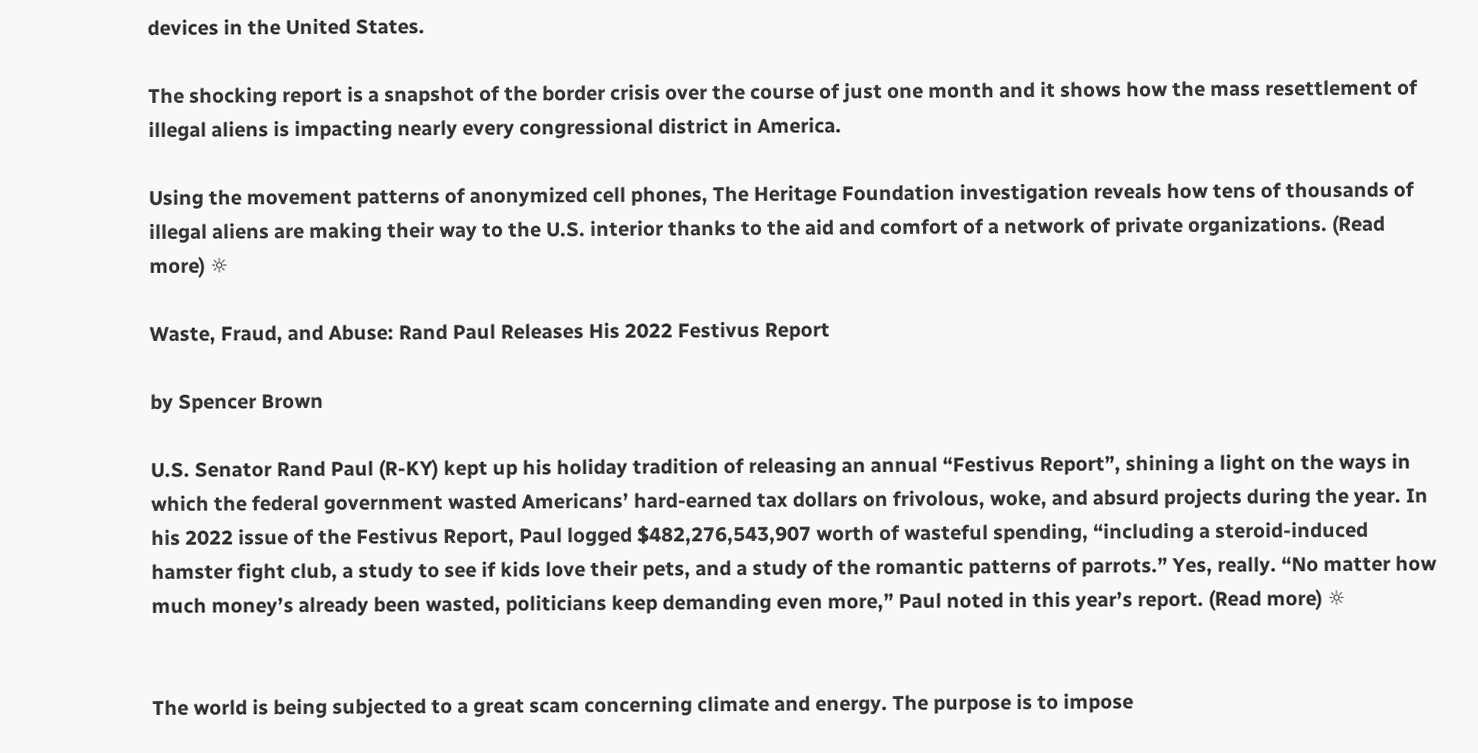devices in the United States.

The shocking report is a snapshot of the border crisis over the course of just one month and it shows how the mass resettlement of illegal aliens is impacting nearly every congressional district in America.

Using the movement patterns of anonymized cell phones, The Heritage Foundation investigation reveals how tens of thousands of illegal aliens are making their way to the U.S. interior thanks to the aid and comfort of a network of private organizations. (Read more) ☼

Waste, Fraud, and Abuse: Rand Paul Releases His 2022 Festivus Report

by Spencer Brown

U.S. Senator Rand Paul (R-KY) kept up his holiday tradition of releasing an annual “Festivus Report”, shining a light on the ways in which the federal government wasted Americans’ hard-earned tax dollars on frivolous, woke, and absurd projects during the year. In his 2022 issue of the Festivus Report, Paul logged $482,276,543,907 worth of wasteful spending, “including a steroid-induced hamster fight club, a study to see if kids love their pets, and a study of the romantic patterns of parrots.” Yes, really. “No matter how much money’s already been wasted, politicians keep demanding even more,” Paul noted in this year’s report. (Read more) ☼


The world is being subjected to a great scam concerning climate and energy. The purpose is to impose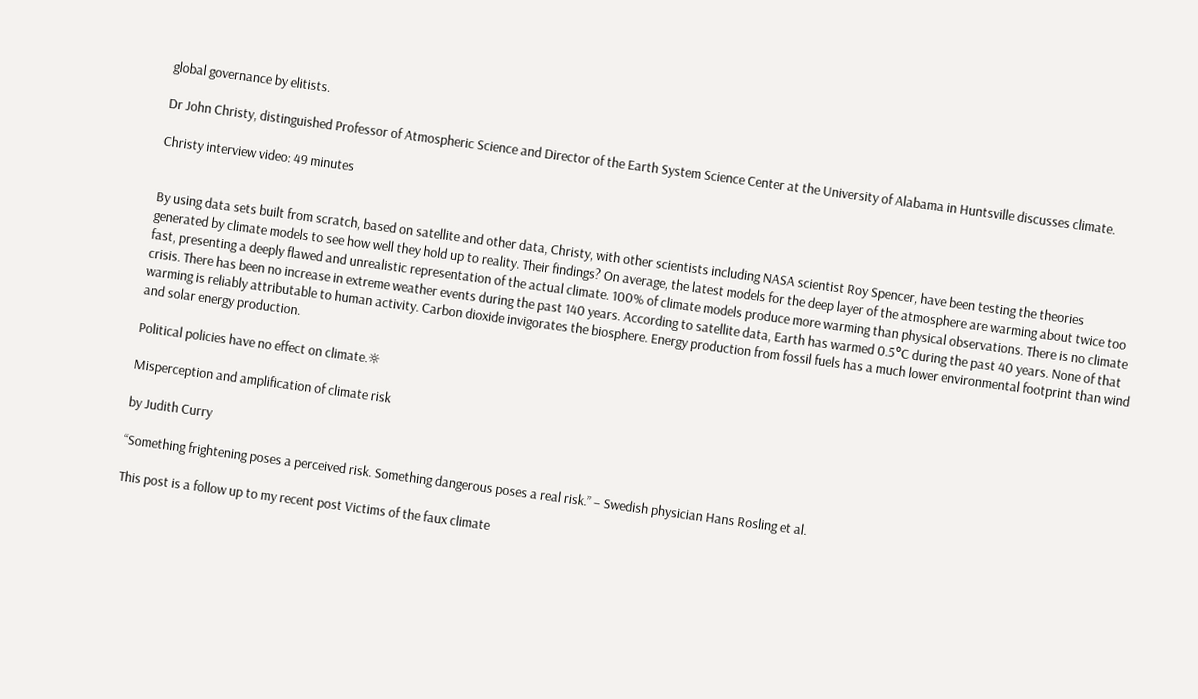global governance by elitists.

Dr John Christy, distinguished Professor of Atmospheric Science and Director of the Earth System Science Center at the University of Alabama in Huntsville discusses climate.

Christy interview video: 49 minutes


By using data sets built from scratch, based on satellite and other data, Christy, with other scientists including NASA scientist Roy Spencer, have been testing the theories generated by climate models to see how well they hold up to reality. Their findings? On average, the latest models for the deep layer of the atmosphere are warming about twice too fast, presenting a deeply flawed and unrealistic representation of the actual climate. 100% of climate models produce more warming than physical observations. There is no climate crisis. There has been no increase in extreme weather events during the past 140 years. According to satellite data, Earth has warmed 0.5°C during the past 40 years. None of that warming is reliably attributable to human activity. Carbon dioxide invigorates the biosphere. Energy production from fossil fuels has a much lower environmental footprint than wind and solar energy production.

Political policies have no effect on climate.☼

Misperception and amplification of climate risk

by Judith Curry

“Something frightening poses a perceived risk. Something dangerous poses a real risk.” – Swedish physician Hans Rosling et al.

This post is a follow up to my recent post Victims of the faux climate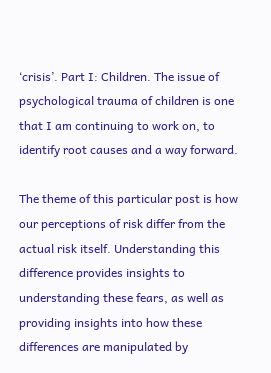‘crisis’. Part I: Children. The issue of psychological trauma of children is one that I am continuing to work on, to identify root causes and a way forward.

The theme of this particular post is how our perceptions of risk differ from the actual risk itself. Understanding this difference provides insights to understanding these fears, as well as providing insights into how these differences are manipulated by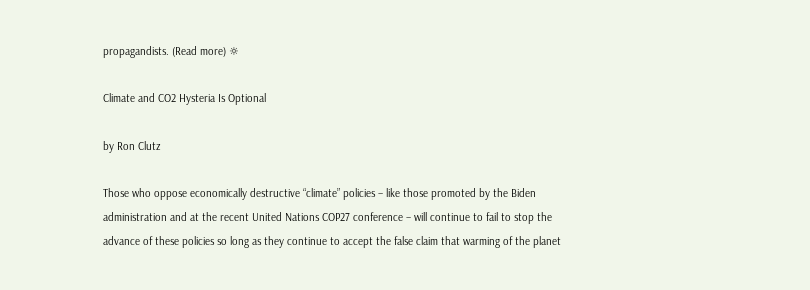propagandists. (Read more) ☼

Climate and CO2 Hysteria Is Optional

by Ron Clutz

Those who oppose economically destructive “climate” policies – like those promoted by the Biden administration and at the recent United Nations COP27 conference – will continue to fail to stop the advance of these policies so long as they continue to accept the false claim that warming of the planet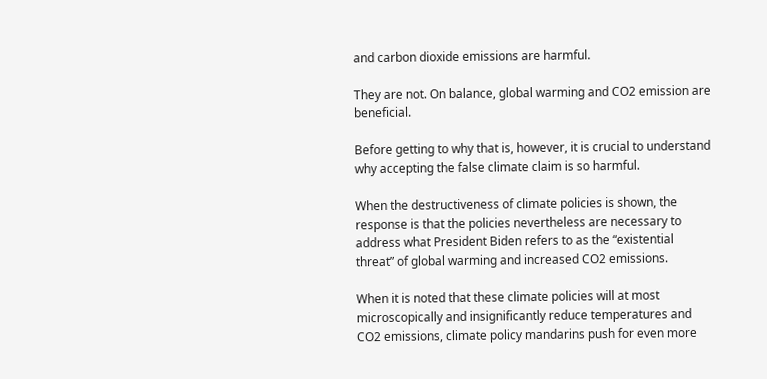and carbon dioxide emissions are harmful.

They are not. On balance, global warming and CO2 emission are beneficial.

Before getting to why that is, however, it is crucial to understand why accepting the false climate claim is so harmful.

When the destructiveness of climate policies is shown, the response is that the policies nevertheless are necessary to address what President Biden refers to as the “existential threat” of global warming and increased CO2 emissions.

When it is noted that these climate policies will at most microscopically and insignificantly reduce temperatures and CO2 emissions, climate policy mandarins push for even more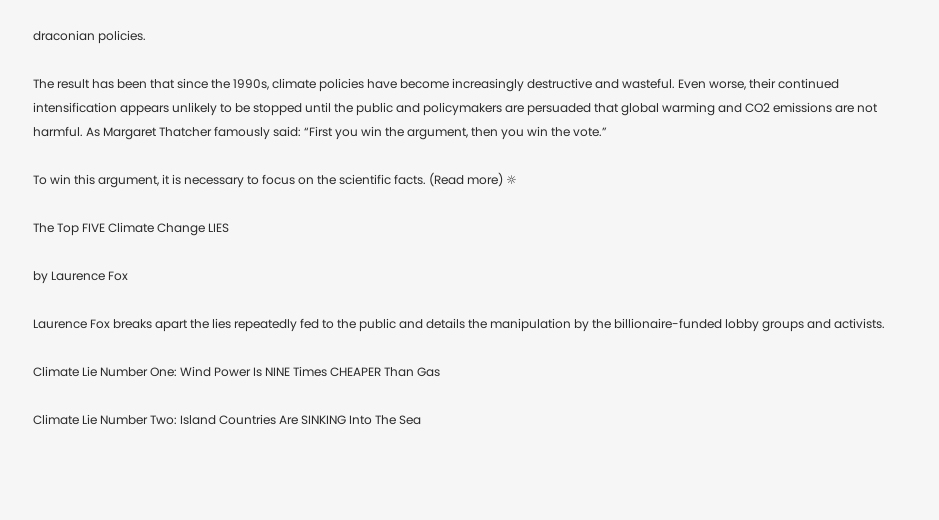draconian policies.

The result has been that since the 1990s, climate policies have become increasingly destructive and wasteful. Even worse, their continued intensification appears unlikely to be stopped until the public and policymakers are persuaded that global warming and CO2 emissions are not harmful. As Margaret Thatcher famously said: “First you win the argument, then you win the vote.”

To win this argument, it is necessary to focus on the scientific facts. (Read more) ☼

The Top FIVE Climate Change LIES

by Laurence Fox

Laurence Fox breaks apart the lies repeatedly fed to the public and details the manipulation by the billionaire-funded lobby groups and activists.

Climate Lie Number One: Wind Power Is NINE Times CHEAPER Than Gas

Climate Lie Number Two: Island Countries Are SINKING Into The Sea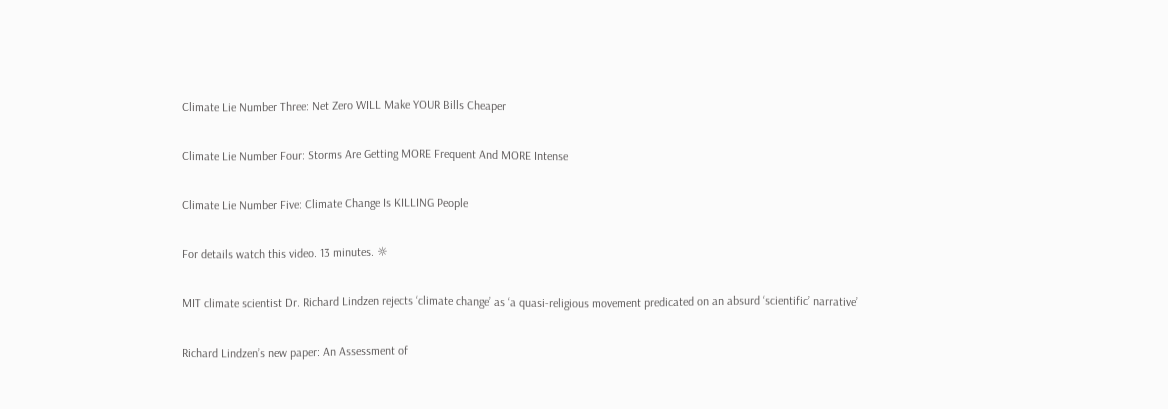Climate Lie Number Three: Net Zero WILL Make YOUR Bills Cheaper

Climate Lie Number Four: Storms Are Getting MORE Frequent And MORE Intense

Climate Lie Number Five: Climate Change Is KILLING People

For details watch this video. 13 minutes. ☼

MIT climate scientist Dr. Richard Lindzen rejects ‘climate change’ as ‘a quasi-religious movement predicated on an absurd ‘scientific’ narrative’

Richard Lindzen’s new paper: An Assessment of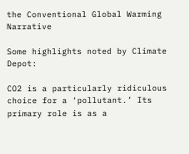the Conventional Global Warming Narrative

Some highlights noted by Climate Depot:

CO2 is a particularly ridiculous choice for a ‘pollutant.’ Its primary role is as a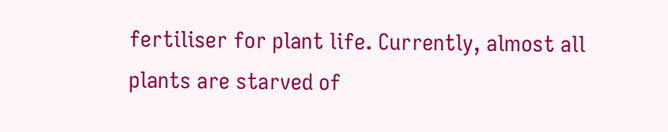fertiliser for plant life. Currently, almost all plants are starved of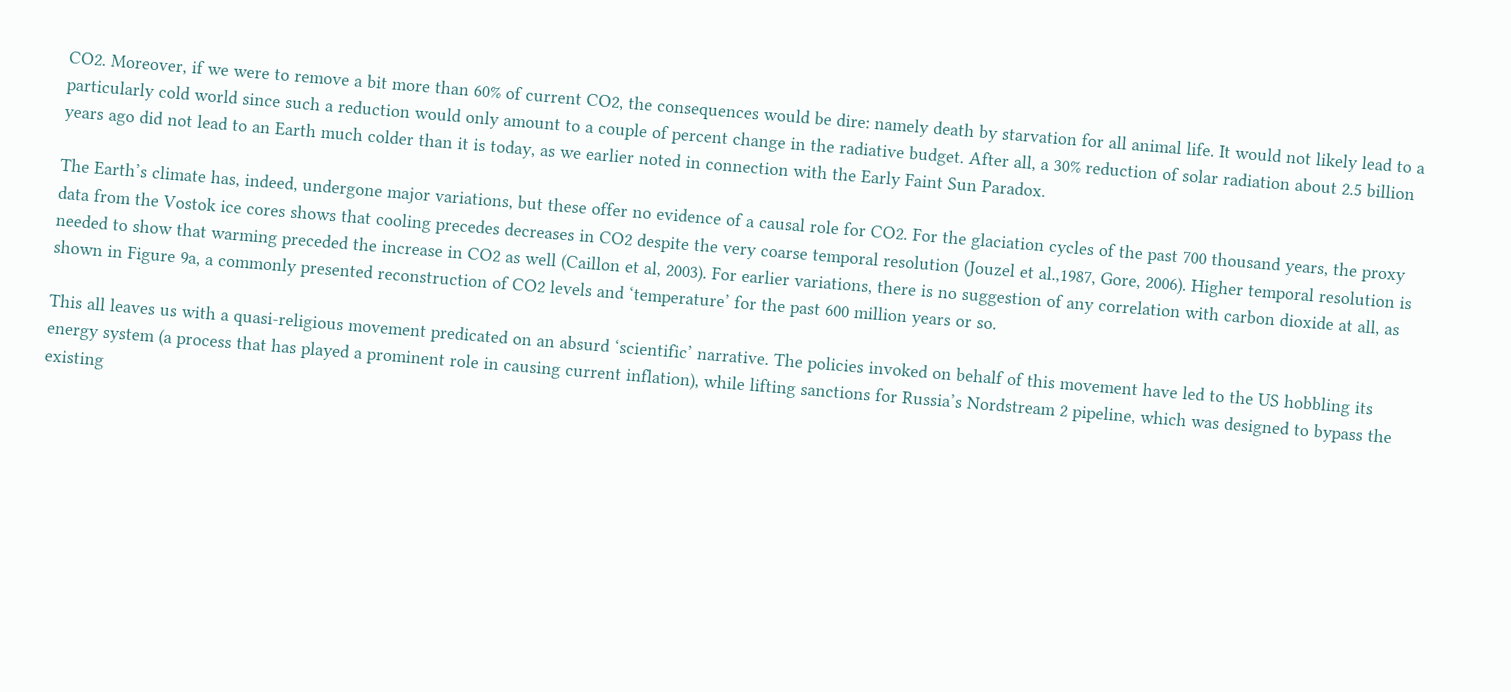CO2. Moreover, if we were to remove a bit more than 60% of current CO2, the consequences would be dire: namely death by starvation for all animal life. It would not likely lead to a particularly cold world since such a reduction would only amount to a couple of percent change in the radiative budget. After all, a 30% reduction of solar radiation about 2.5 billion years ago did not lead to an Earth much colder than it is today, as we earlier noted in connection with the Early Faint Sun Paradox.

The Earth’s climate has, indeed, undergone major variations, but these offer no evidence of a causal role for CO2. For the glaciation cycles of the past 700 thousand years, the proxy data from the Vostok ice cores shows that cooling precedes decreases in CO2 despite the very coarse temporal resolution (Jouzel et al.,1987, Gore, 2006). Higher temporal resolution is needed to show that warming preceded the increase in CO2 as well (Caillon et al, 2003). For earlier variations, there is no suggestion of any correlation with carbon dioxide at all, as shown in Figure 9a, a commonly presented reconstruction of CO2 levels and ‘temperature’ for the past 600 million years or so.

This all leaves us with a quasi-religious movement predicated on an absurd ‘scientific’ narrative. The policies invoked on behalf of this movement have led to the US hobbling its energy system (a process that has played a prominent role in causing current inflation), while lifting sanctions for Russia’s Nordstream 2 pipeline, which was designed to bypass the existing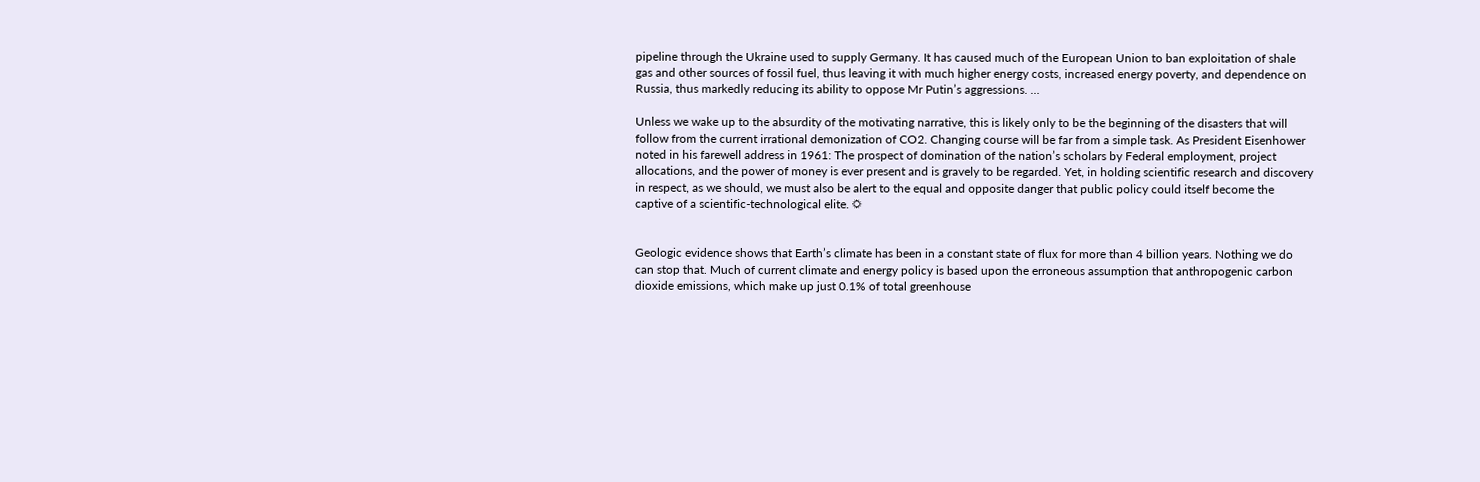pipeline through the Ukraine used to supply Germany. It has caused much of the European Union to ban exploitation of shale gas and other sources of fossil fuel, thus leaving it with much higher energy costs, increased energy poverty, and dependence on Russia, thus markedly reducing its ability to oppose Mr Putin’s aggressions. …

Unless we wake up to the absurdity of the motivating narrative, this is likely only to be the beginning of the disasters that will follow from the current irrational demonization of CO2. Changing course will be far from a simple task. As President Eisenhower noted in his farewell address in 1961: The prospect of domination of the nation’s scholars by Federal employment, project allocations, and the power of money is ever present and is gravely to be regarded. Yet, in holding scientific research and discovery in respect, as we should, we must also be alert to the equal and opposite danger that public policy could itself become the captive of a scientific-technological elite. ☼


Geologic evidence shows that Earth’s climate has been in a constant state of flux for more than 4 billion years. Nothing we do can stop that. Much of current climate and energy policy is based upon the erroneous assumption that anthropogenic carbon dioxide emissions, which make up just 0.1% of total greenhouse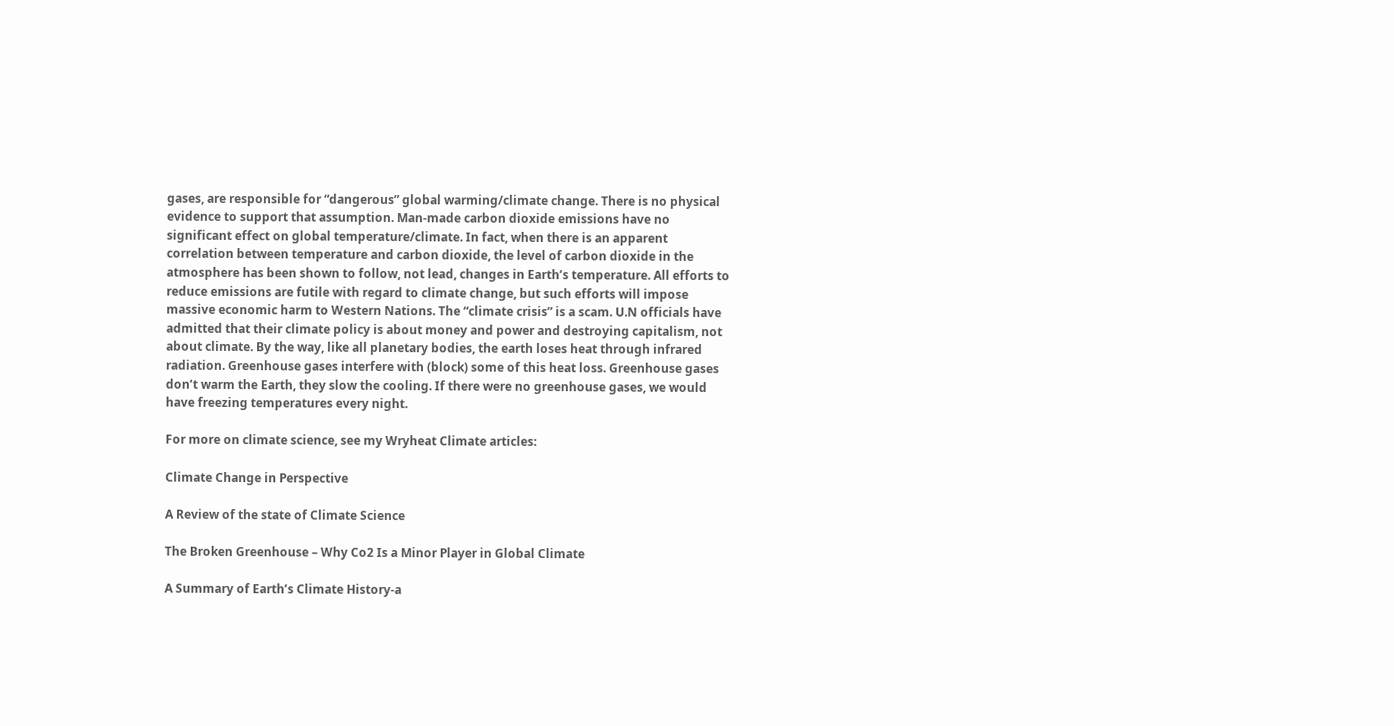gases, are responsible for “dangerous” global warming/climate change. There is no physical evidence to support that assumption. Man-made carbon dioxide emissions have no significant effect on global temperature/climate. In fact, when there is an apparent correlation between temperature and carbon dioxide, the level of carbon dioxide in the atmosphere has been shown to follow, not lead, changes in Earth’s temperature. All efforts to reduce emissions are futile with regard to climate change, but such efforts will impose massive economic harm to Western Nations. The “climate crisis” is a scam. U.N officials have admitted that their climate policy is about money and power and destroying capitalism, not about climate. By the way, like all planetary bodies, the earth loses heat through infrared radiation. Greenhouse gases interfere with (block) some of this heat loss. Greenhouse gases don’t warm the Earth, they slow the cooling. If there were no greenhouse gases, we would have freezing temperatures every night.

For more on climate science, see my Wryheat Climate articles:

Climate Change in Perspective

A Review of the state of Climate Science

The Broken Greenhouse – Why Co2 Is a Minor Player in Global Climate

A Summary of Earth’s Climate History-a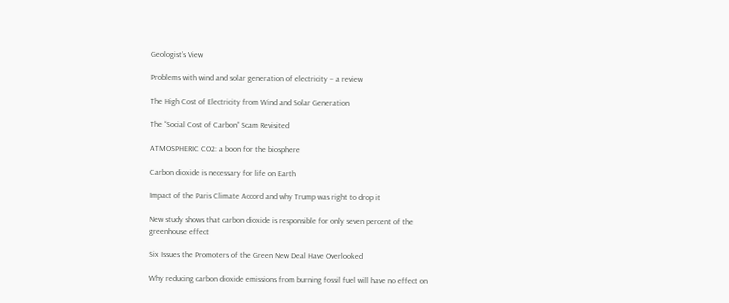Geologist’s View

Problems with wind and solar generation of electricity – a review

The High Cost of Electricity from Wind and Solar Generation

The “Social Cost of Carbon” Scam Revisited

ATMOSPHERIC CO2: a boon for the biosphere

Carbon dioxide is necessary for life on Earth

Impact of the Paris Climate Accord and why Trump was right to drop it

New study shows that carbon dioxide is responsible for only seven percent of the greenhouse effect

Six Issues the Promoters of the Green New Deal Have Overlooked

Why reducing carbon dioxide emissions from burning fossil fuel will have no effect on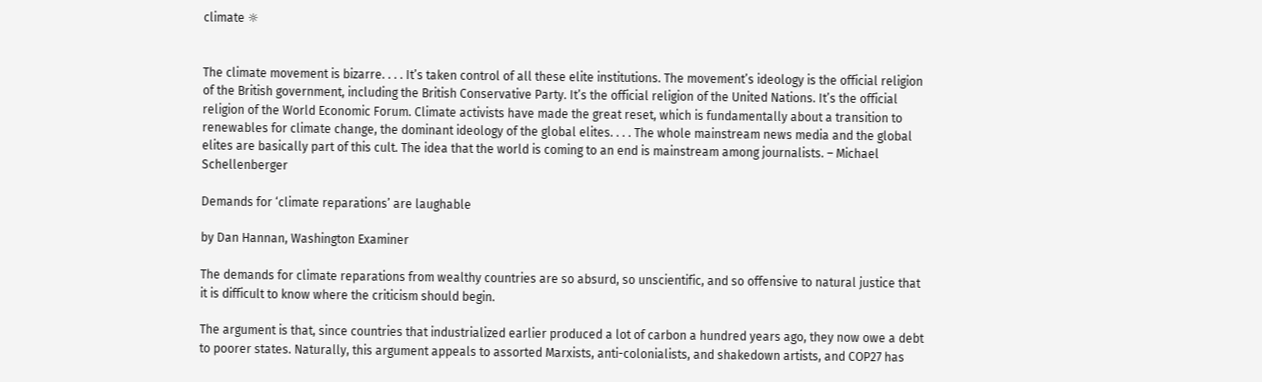climate ☼


The climate movement is bizarre. . . . It’s taken control of all these elite institutions. The movement’s ideology is the official religion of the British government, including the British Conservative Party. It’s the official religion of the United Nations. It’s the official religion of the World Economic Forum. Climate activists have made the great reset, which is fundamentally about a transition to renewables for climate change, the dominant ideology of the global elites. . . . The whole mainstream news media and the global elites are basically part of this cult. The idea that the world is coming to an end is mainstream among journalists. – Michael Schellenberger

Demands for ‘climate reparations’ are laughable

by Dan Hannan, Washington Examiner

The demands for climate reparations from wealthy countries are so absurd, so unscientific, and so offensive to natural justice that it is difficult to know where the criticism should begin.

The argument is that, since countries that industrialized earlier produced a lot of carbon a hundred years ago, they now owe a debt to poorer states. Naturally, this argument appeals to assorted Marxists, anti-colonialists, and shakedown artists, and COP27 has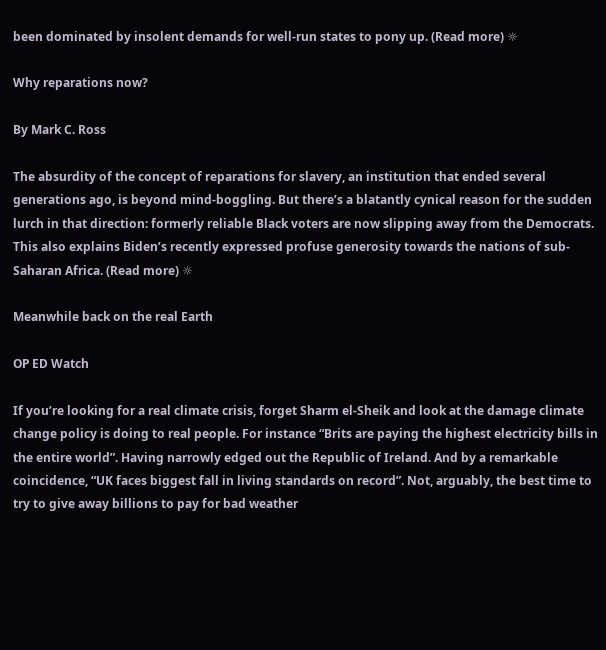been dominated by insolent demands for well-run states to pony up. (Read more) ☼

Why reparations now?

By Mark C. Ross

The absurdity of the concept of reparations for slavery, an institution that ended several generations ago, is beyond mind-boggling. But there’s a blatantly cynical reason for the sudden lurch in that direction: formerly reliable Black voters are now slipping away from the Democrats. This also explains Biden’s recently expressed profuse generosity towards the nations of sub-Saharan Africa. (Read more) ☼

Meanwhile back on the real Earth

OP ED Watch

If you’re looking for a real climate crisis, forget Sharm el-Sheik and look at the damage climate change policy is doing to real people. For instance “Brits are paying the highest electricity bills in the entire world”. Having narrowly edged out the Republic of Ireland. And by a remarkable coincidence, “UK faces biggest fall in living standards on record”. Not, arguably, the best time to try to give away billions to pay for bad weather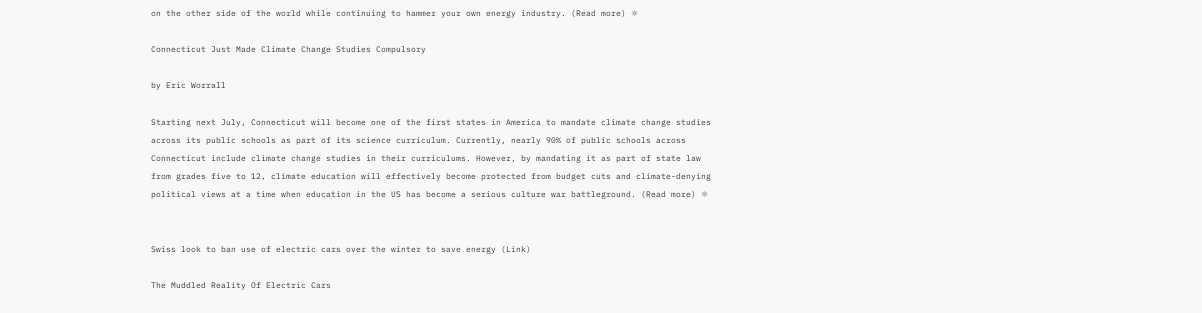on the other side of the world while continuing to hammer your own energy industry. (Read more) ☼

Connecticut Just Made Climate Change Studies Compulsory

by Eric Worrall

Starting next July, Connecticut will become one of the first states in America to mandate climate change studies across its public schools as part of its science curriculum. Currently, nearly 90% of public schools across Connecticut include climate change studies in their curriculums. However, by mandating it as part of state law from grades five to 12, climate education will effectively become protected from budget cuts and climate-denying political views at a time when education in the US has become a serious culture war battleground. (Read more) ☼


Swiss look to ban use of electric cars over the winter to save energy (Link)

The Muddled Reality Of Electric Cars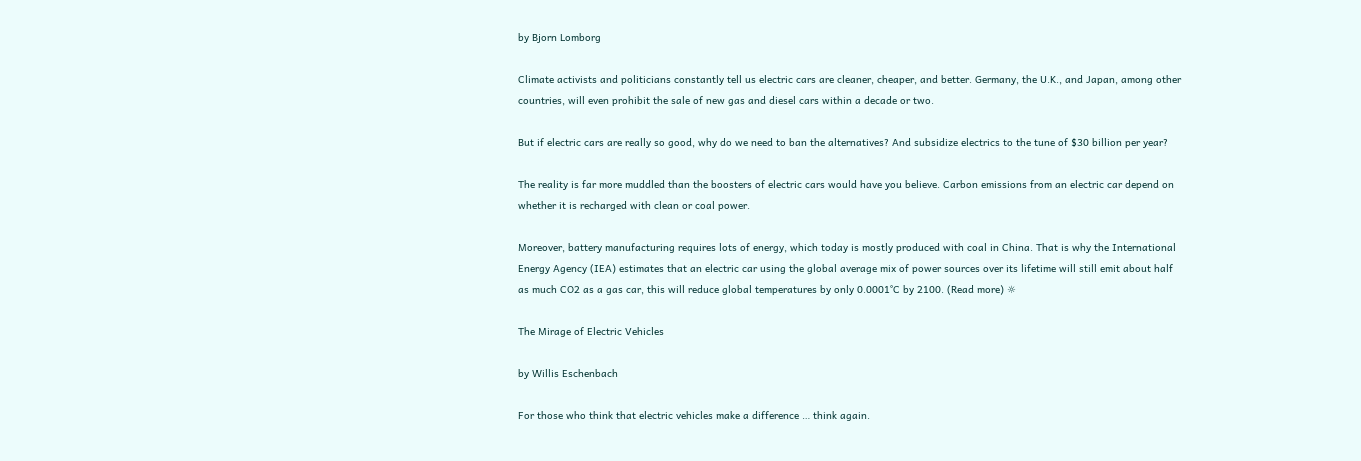by Bjorn Lomborg

Climate activists and politicians constantly tell us electric cars are cleaner, cheaper, and better. Germany, the U.K., and Japan, among other countries, will even prohibit the sale of new gas and diesel cars within a decade or two.

But if electric cars are really so good, why do we need to ban the alternatives? And subsidize electrics to the tune of $30 billion per year?

The reality is far more muddled than the boosters of electric cars would have you believe. Carbon emissions from an electric car depend on whether it is recharged with clean or coal power.

Moreover, battery manufacturing requires lots of energy, which today is mostly produced with coal in China. That is why the International Energy Agency (IEA) estimates that an electric car using the global average mix of power sources over its lifetime will still emit about half as much CO2 as a gas car, this will reduce global temperatures by only 0.0001°C by 2100. (Read more) ☼

The Mirage of Electric Vehicles

by Willis Eschenbach

For those who think that electric vehicles make a difference … think again.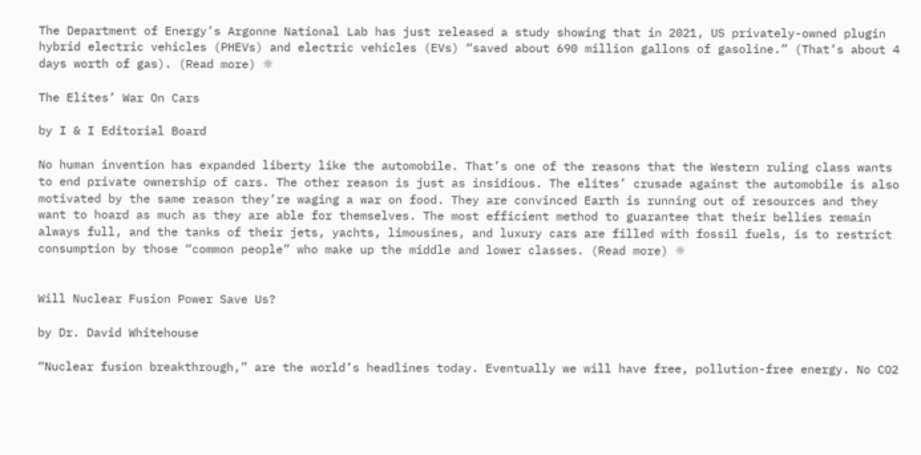The Department of Energy’s Argonne National Lab has just released a study showing that in 2021, US privately-owned plugin hybrid electric vehicles (PHEVs) and electric vehicles (EVs) “saved about 690 million gallons of gasoline.” (That’s about 4 days worth of gas). (Read more) ☼

The Elites’ War On Cars

by I & I Editorial Board

No human invention has expanded liberty like the automobile. That’s one of the reasons that the Western ruling class wants to end private ownership of cars. The other reason is just as insidious. The elites’ crusade against the automobile is also motivated by the same reason they’re waging a war on food. They are convinced Earth is running out of resources and they want to hoard as much as they are able for themselves. The most efficient method to guarantee that their bellies remain always full, and the tanks of their jets, yachts, limousines, and luxury cars are filled with fossil fuels, is to restrict consumption by those “common people” who make up the middle and lower classes. (Read more) ☼


Will Nuclear Fusion Power Save Us?

by Dr. David Whitehouse

“Nuclear fusion breakthrough,” are the world’s headlines today. Eventually we will have free, pollution-free energy. No CO2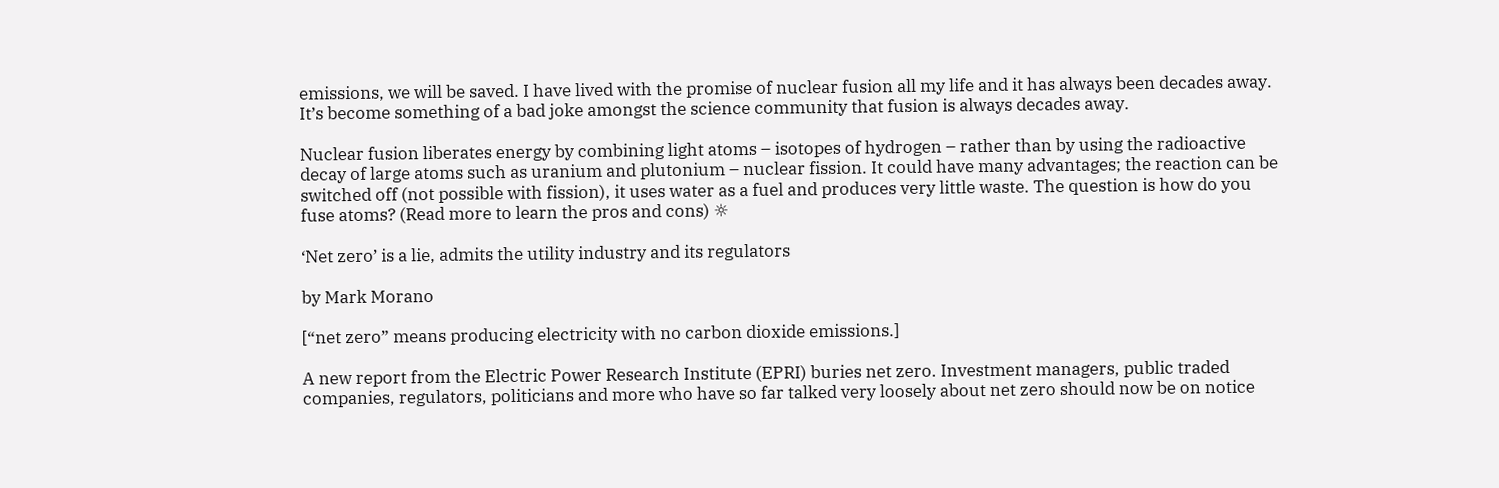emissions, we will be saved. I have lived with the promise of nuclear fusion all my life and it has always been decades away. It’s become something of a bad joke amongst the science community that fusion is always decades away.

Nuclear fusion liberates energy by combining light atoms – isotopes of hydrogen – rather than by using the radioactive decay of large atoms such as uranium and plutonium – nuclear fission. It could have many advantages; the reaction can be switched off (not possible with fission), it uses water as a fuel and produces very little waste. The question is how do you fuse atoms? (Read more to learn the pros and cons) ☼

‘Net zero’ is a lie, admits the utility industry and its regulators

by Mark Morano

[“net zero” means producing electricity with no carbon dioxide emissions.]

A new report from the Electric Power Research Institute (EPRI) buries net zero. Investment managers, public traded companies, regulators, politicians and more who have so far talked very loosely about net zero should now be on notice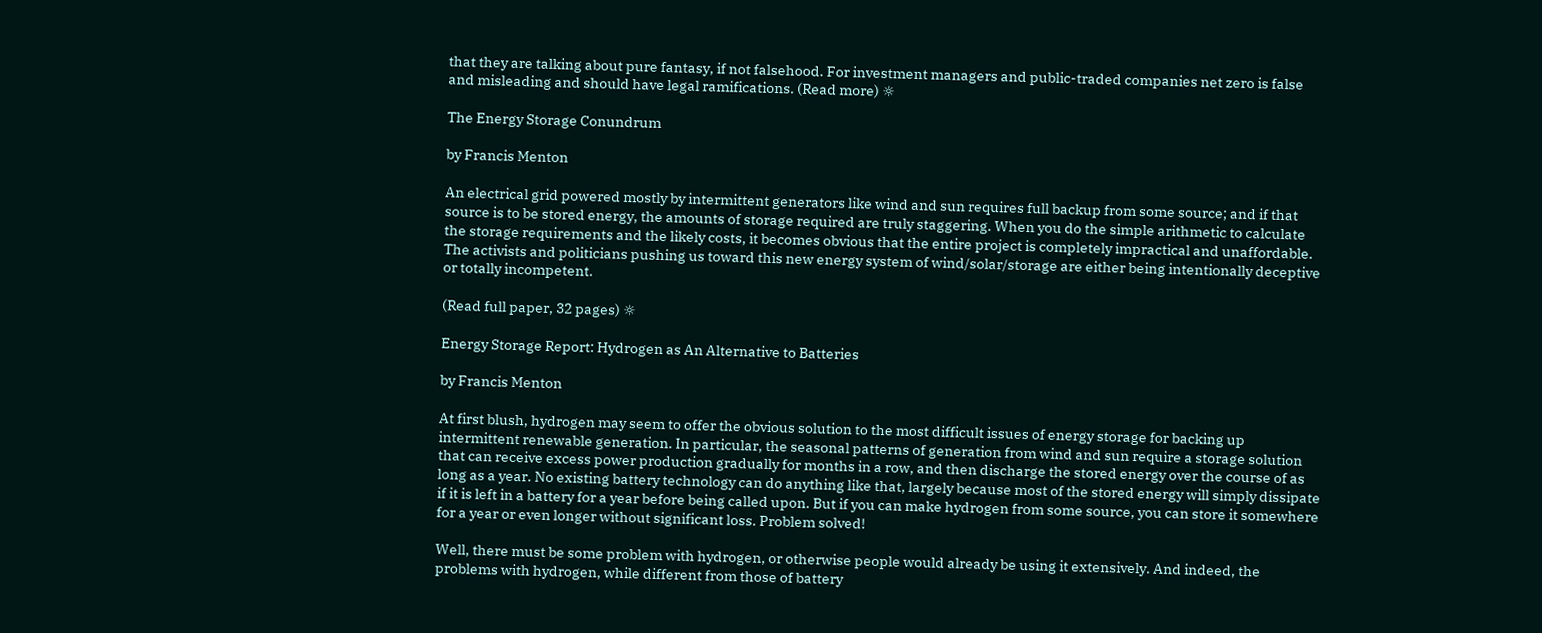that they are talking about pure fantasy, if not falsehood. For investment managers and public-traded companies net zero is false and misleading and should have legal ramifications. (Read more) ☼

The Energy Storage Conundrum

by Francis Menton

An electrical grid powered mostly by intermittent generators like wind and sun requires full backup from some source; and if that source is to be stored energy, the amounts of storage required are truly staggering. When you do the simple arithmetic to calculate the storage requirements and the likely costs, it becomes obvious that the entire project is completely impractical and unaffordable. The activists and politicians pushing us toward this new energy system of wind/solar/storage are either being intentionally deceptive or totally incompetent.

(Read full paper, 32 pages) ☼

Energy Storage Report: Hydrogen as An Alternative to Batteries

by Francis Menton

At first blush, hydrogen may seem to offer the obvious solution to the most difficult issues of energy storage for backing up intermittent renewable generation. In particular, the seasonal patterns of generation from wind and sun require a storage solution that can receive excess power production gradually for months in a row, and then discharge the stored energy over the course of as long as a year. No existing battery technology can do anything like that, largely because most of the stored energy will simply dissipate if it is left in a battery for a year before being called upon. But if you can make hydrogen from some source, you can store it somewhere for a year or even longer without significant loss. Problem solved!

Well, there must be some problem with hydrogen, or otherwise people would already be using it extensively. And indeed, the problems with hydrogen, while different from those of battery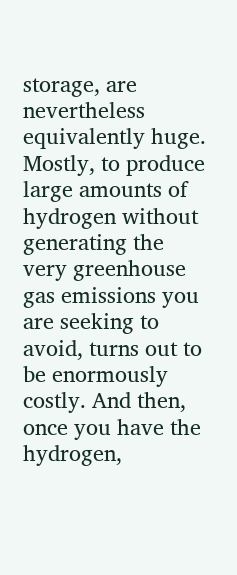storage, are nevertheless equivalently huge. Mostly, to produce large amounts of hydrogen without generating the very greenhouse gas emissions you are seeking to avoid, turns out to be enormously costly. And then, once you have the hydrogen,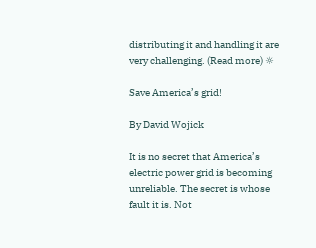distributing it and handling it are very challenging. (Read more) ☼

Save America’s grid!

By David Wojick

It is no secret that America’s electric power grid is becoming unreliable. The secret is whose fault it is. Not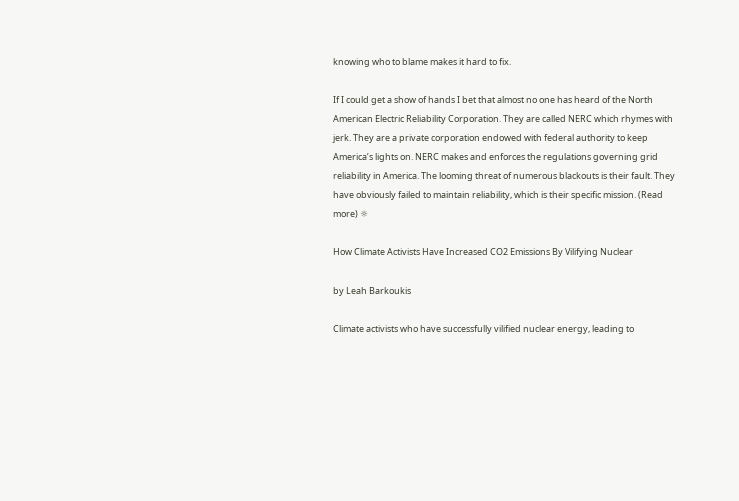knowing who to blame makes it hard to fix.

If I could get a show of hands I bet that almost no one has heard of the North American Electric Reliability Corporation. They are called NERC which rhymes with jerk. They are a private corporation endowed with federal authority to keep America’s lights on. NERC makes and enforces the regulations governing grid reliability in America. The looming threat of numerous blackouts is their fault. They have obviously failed to maintain reliability, which is their specific mission. (Read more) ☼

How Climate Activists Have Increased CO2 Emissions By Vilifying Nuclear

by Leah Barkoukis

Climate activists who have successfully vilified nuclear energy, leading to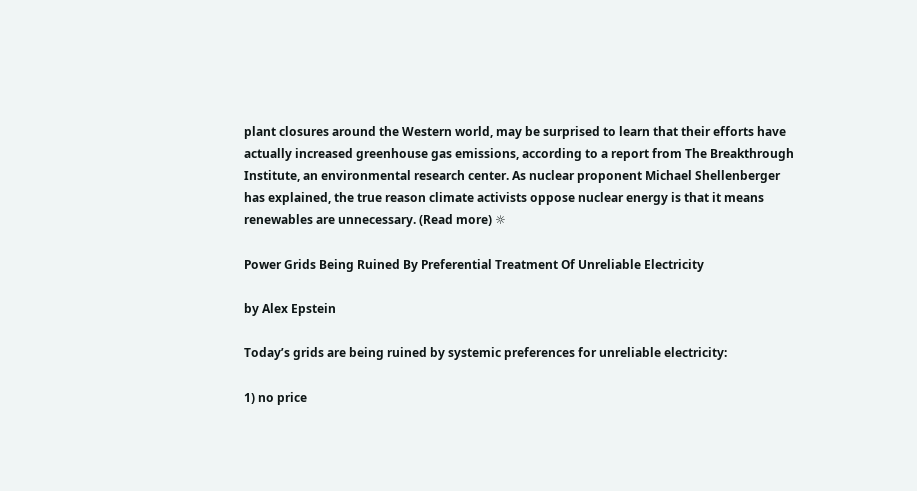plant closures around the Western world, may be surprised to learn that their efforts have actually increased greenhouse gas emissions, according to a report from The Breakthrough Institute, an environmental research center. As nuclear proponent Michael Shellenberger has explained, the true reason climate activists oppose nuclear energy is that it means renewables are unnecessary. (Read more) ☼

Power Grids Being Ruined By Preferential Treatment Of Unreliable Electricity

by Alex Epstein

Today’s grids are being ruined by systemic preferences for unreliable electricity:

1) no price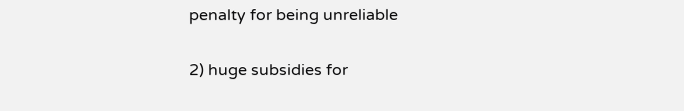penalty for being unreliable

2) huge subsidies for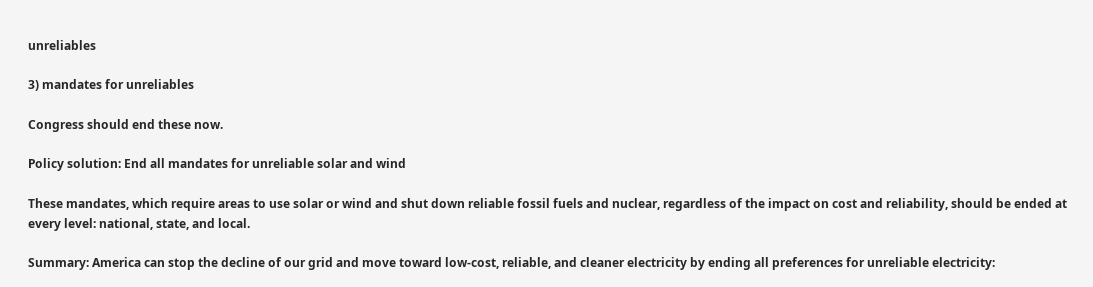unreliables

3) mandates for unreliables

Congress should end these now.

Policy solution: End all mandates for unreliable solar and wind

These mandates, which require areas to use solar or wind and shut down reliable fossil fuels and nuclear, regardless of the impact on cost and reliability, should be ended at every level: national, state, and local.

Summary: America can stop the decline of our grid and move toward low-cost, reliable, and cleaner electricity by ending all preferences for unreliable electricity: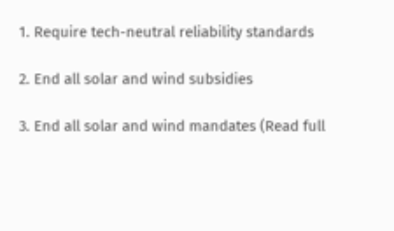1. Require tech-neutral reliability standards

2. End all solar and wind subsidies

3. End all solar and wind mandates (Read full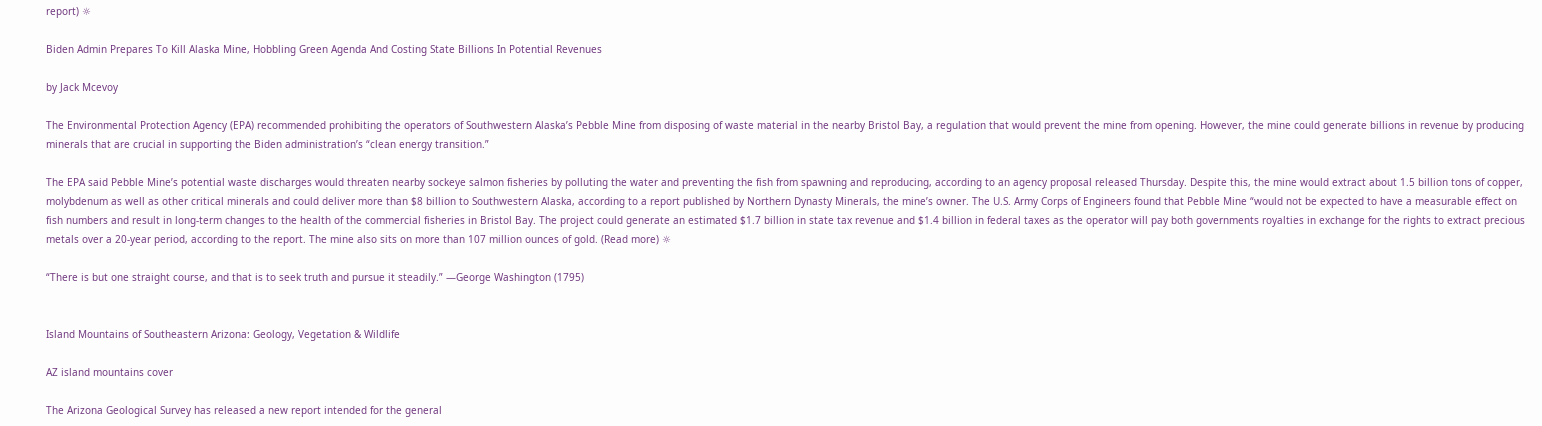report) ☼

Biden Admin Prepares To Kill Alaska Mine, Hobbling Green Agenda And Costing State Billions In Potential Revenues

by Jack Mcevoy

The Environmental Protection Agency (EPA) recommended prohibiting the operators of Southwestern Alaska’s Pebble Mine from disposing of waste material in the nearby Bristol Bay, a regulation that would prevent the mine from opening. However, the mine could generate billions in revenue by producing minerals that are crucial in supporting the Biden administration’s “clean energy transition.”

The EPA said Pebble Mine’s potential waste discharges would threaten nearby sockeye salmon fisheries by polluting the water and preventing the fish from spawning and reproducing, according to an agency proposal released Thursday. Despite this, the mine would extract about 1.5 billion tons of copper, molybdenum as well as other critical minerals and could deliver more than $8 billion to Southwestern Alaska, according to a report published by Northern Dynasty Minerals, the mine’s owner. The U.S. Army Corps of Engineers found that Pebble Mine “would not be expected to have a measurable effect on fish numbers and result in long-term changes to the health of the commercial fisheries in Bristol Bay. The project could generate an estimated $1.7 billion in state tax revenue and $1.4 billion in federal taxes as the operator will pay both governments royalties in exchange for the rights to extract precious metals over a 20-year period, according to the report. The mine also sits on more than 107 million ounces of gold. (Read more) ☼

“There is but one straight course, and that is to seek truth and pursue it steadily.” —George Washington (1795)


Island Mountains of Southeastern Arizona: Geology, Vegetation & Wildlife

AZ island mountains cover

The Arizona Geological Survey has released a new report intended for the general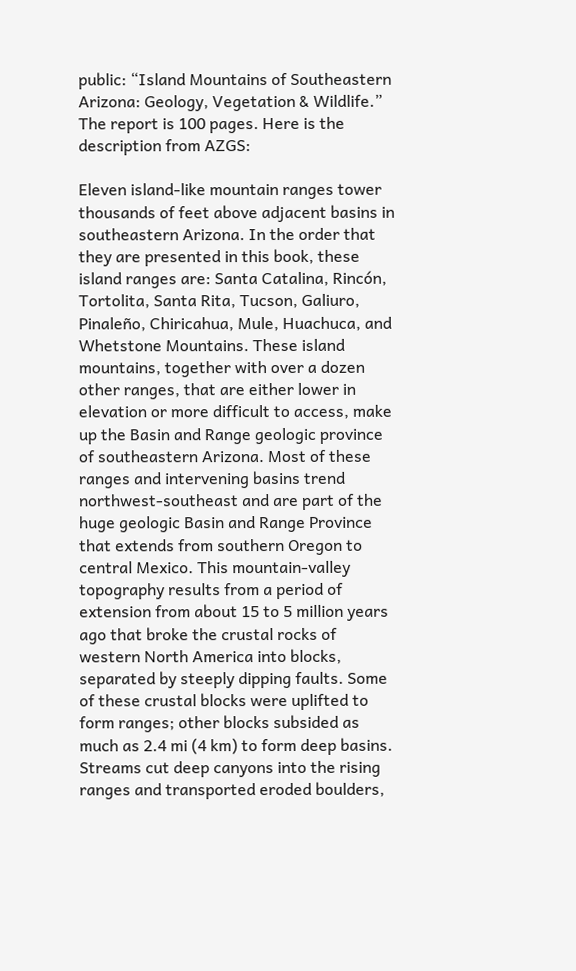public: “Island Mountains of Southeastern Arizona: Geology, Vegetation & Wildlife.” The report is 100 pages. Here is the description from AZGS:

Eleven island-like mountain ranges tower thousands of feet above adjacent basins in southeastern Arizona. In the order that they are presented in this book, these island ranges are: Santa Catalina, Rincón, Tortolita, Santa Rita, Tucson, Galiuro, Pinaleño, Chiricahua, Mule, Huachuca, and Whetstone Mountains. These island mountains, together with over a dozen other ranges, that are either lower in elevation or more difficult to access, make up the Basin and Range geologic province of southeastern Arizona. Most of these ranges and intervening basins trend northwest-southeast and are part of the huge geologic Basin and Range Province that extends from southern Oregon to central Mexico. This mountain-valley topography results from a period of extension from about 15 to 5 million years ago that broke the crustal rocks of western North America into blocks, separated by steeply dipping faults. Some of these crustal blocks were uplifted to form ranges; other blocks subsided as much as 2.4 mi (4 km) to form deep basins. Streams cut deep canyons into the rising ranges and transported eroded boulders,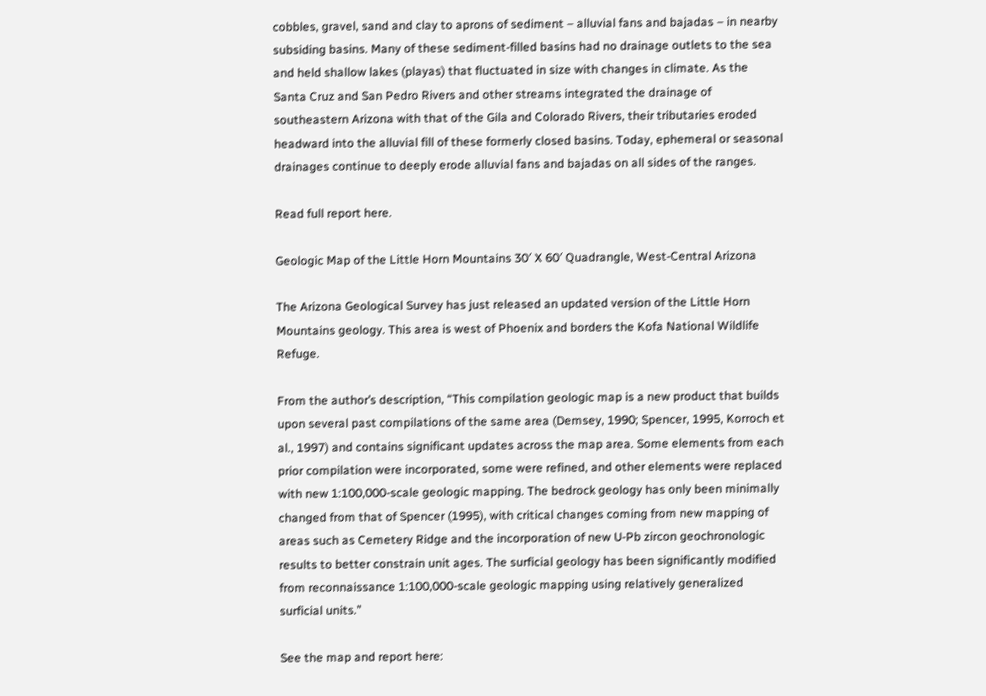cobbles, gravel, sand and clay to aprons of sediment – alluvial fans and bajadas – in nearby subsiding basins. Many of these sediment-filled basins had no drainage outlets to the sea and held shallow lakes (playas) that fluctuated in size with changes in climate. As the Santa Cruz and San Pedro Rivers and other streams integrated the drainage of southeastern Arizona with that of the Gila and Colorado Rivers, their tributaries eroded headward into the alluvial fill of these formerly closed basins. Today, ephemeral or seasonal drainages continue to deeply erode alluvial fans and bajadas on all sides of the ranges.

Read full report here.

Geologic Map of the Little Horn Mountains 30′ X 60′ Quadrangle, West-Central Arizona

The Arizona Geological Survey has just released an updated version of the Little Horn Mountains geology. This area is west of Phoenix and borders the Kofa National Wildlife Refuge.

From the author’s description, “This compilation geologic map is a new product that builds upon several past compilations of the same area (Demsey, 1990; Spencer, 1995, Korroch et al., 1997) and contains significant updates across the map area. Some elements from each prior compilation were incorporated, some were refined, and other elements were replaced with new 1:100,000-scale geologic mapping. The bedrock geology has only been minimally changed from that of Spencer (1995), with critical changes coming from new mapping of areas such as Cemetery Ridge and the incorporation of new U-Pb zircon geochronologic results to better constrain unit ages. The surficial geology has been significantly modified from reconnaissance 1:100,000-scale geologic mapping using relatively generalized surficial units.”

See the map and report here: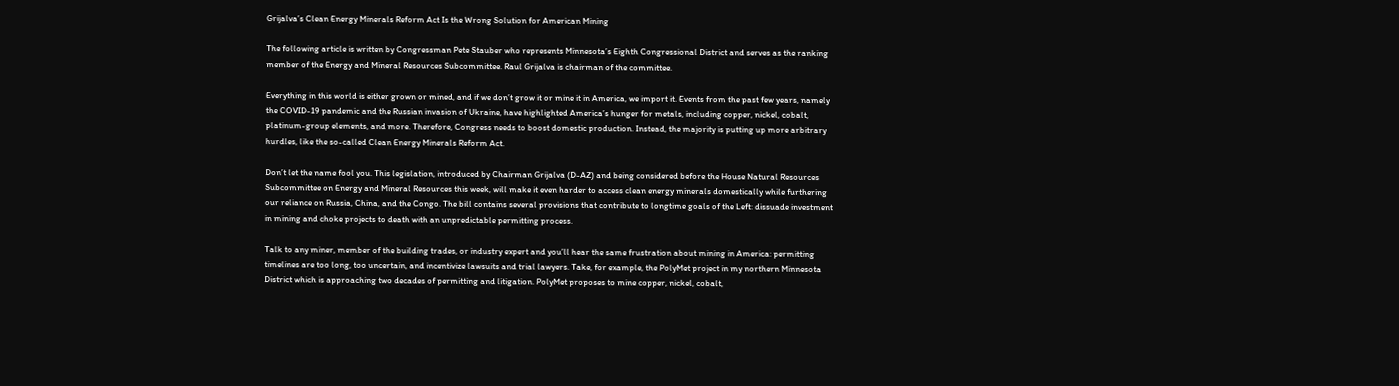Grijalva’s Clean Energy Minerals Reform Act Is the Wrong Solution for American Mining

The following article is written by Congressman Pete Stauber who represents Minnesota’s Eighth Congressional District and serves as the ranking member of the Energy and Mineral Resources Subcommittee. Raul Grijalva is chairman of the committee.

Everything in this world is either grown or mined, and if we don’t grow it or mine it in America, we import it. Events from the past few years, namely the COVID-19 pandemic and the Russian invasion of Ukraine, have highlighted America’s hunger for metals, including copper, nickel, cobalt, platinum-group elements, and more. Therefore, Congress needs to boost domestic production. Instead, the majority is putting up more arbitrary hurdles, like the so-called Clean Energy Minerals Reform Act.

Don’t let the name fool you. This legislation, introduced by Chairman Grijalva (D-AZ) and being considered before the House Natural Resources Subcommittee on Energy and Mineral Resources this week, will make it even harder to access clean energy minerals domestically while furthering our reliance on Russia, China, and the Congo. The bill contains several provisions that contribute to longtime goals of the Left: dissuade investment in mining and choke projects to death with an unpredictable permitting process.

Talk to any miner, member of the building trades, or industry expert and you’ll hear the same frustration about mining in America: permitting timelines are too long, too uncertain, and incentivize lawsuits and trial lawyers. Take, for example, the PolyMet project in my northern Minnesota District which is approaching two decades of permitting and litigation. PolyMet proposes to mine copper, nickel, cobalt,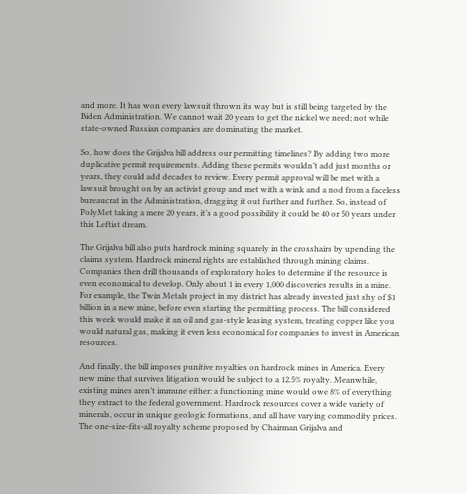and more. It has won every lawsuit thrown its way but is still being targeted by the Biden Administration. We cannot wait 20 years to get the nickel we need; not while state-owned Russian companies are dominating the market.

So, how does the Grijalva bill address our permitting timelines? By adding two more duplicative permit requirements. Adding these permits wouldn’t add just months or years, they could add decades to review. Every permit approval will be met with a lawsuit brought on by an activist group and met with a wink and a nod from a faceless bureaucrat in the Administration, dragging it out further and further. So, instead of PolyMet taking a mere 20 years, it’s a good possibility it could be 40 or 50 years under this Leftist dream.

The Grijalva bill also puts hardrock mining squarely in the crosshairs by upending the claims system. Hardrock mineral rights are established through mining claims. Companies then drill thousands of exploratory holes to determine if the resource is even economical to develop. Only about 1 in every 1,000 discoveries results in a mine. For example, the Twin Metals project in my district has already invested just shy of $1 billion in a new mine, before even starting the permitting process. The bill considered this week would make it an oil and gas-style leasing system, treating copper like you would natural gas, making it even less economical for companies to invest in American resources.

And finally, the bill imposes punitive royalties on hardrock mines in America. Every new mine that survives litigation would be subject to a 12.5% royalty. Meanwhile, existing mines aren’t immune either: a functioning mine would owe 8% of everything they extract to the federal government. Hardrock resources cover a wide variety of minerals, occur in unique geologic formations, and all have varying commodity prices. The one-size-fits-all royalty scheme proposed by Chairman Grijalva and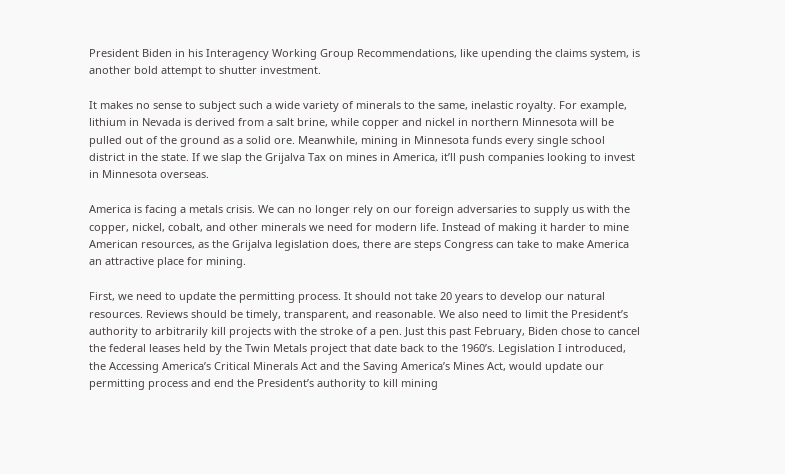President Biden in his Interagency Working Group Recommendations, like upending the claims system, is another bold attempt to shutter investment.

It makes no sense to subject such a wide variety of minerals to the same, inelastic royalty. For example, lithium in Nevada is derived from a salt brine, while copper and nickel in northern Minnesota will be pulled out of the ground as a solid ore. Meanwhile, mining in Minnesota funds every single school district in the state. If we slap the Grijalva Tax on mines in America, it’ll push companies looking to invest in Minnesota overseas.

America is facing a metals crisis. We can no longer rely on our foreign adversaries to supply us with the copper, nickel, cobalt, and other minerals we need for modern life. Instead of making it harder to mine American resources, as the Grijalva legislation does, there are steps Congress can take to make America an attractive place for mining.

First, we need to update the permitting process. It should not take 20 years to develop our natural resources. Reviews should be timely, transparent, and reasonable. We also need to limit the President’s authority to arbitrarily kill projects with the stroke of a pen. Just this past February, Biden chose to cancel the federal leases held by the Twin Metals project that date back to the 1960’s. Legislation I introduced, the Accessing America’s Critical Minerals Act and the Saving America’s Mines Act, would update our permitting process and end the President’s authority to kill mining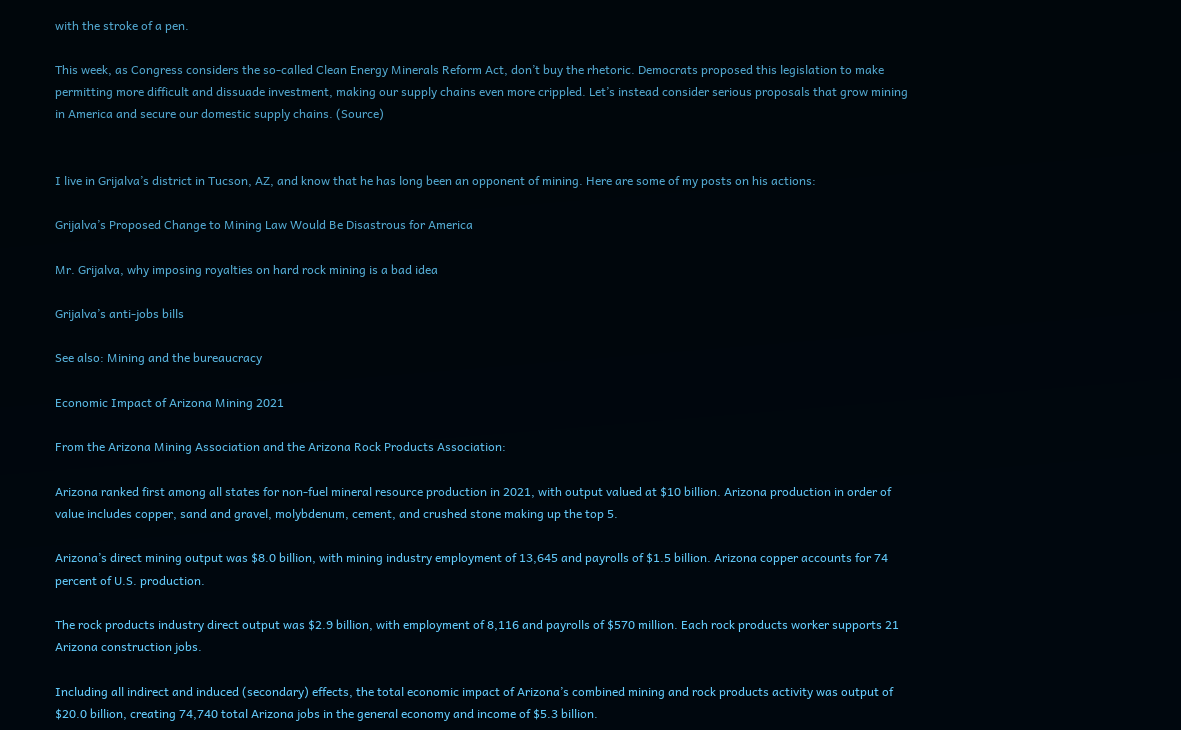with the stroke of a pen.

This week, as Congress considers the so-called Clean Energy Minerals Reform Act, don’t buy the rhetoric. Democrats proposed this legislation to make permitting more difficult and dissuade investment, making our supply chains even more crippled. Let’s instead consider serious proposals that grow mining in America and secure our domestic supply chains. (Source)


I live in Grijalva’s district in Tucson, AZ, and know that he has long been an opponent of mining. Here are some of my posts on his actions:

Grijalva’s Proposed Change to Mining Law Would Be Disastrous for America

Mr. Grijalva, why imposing royalties on hard rock mining is a bad idea

Grijalva’s anti-jobs bills

See also: Mining and the bureaucracy

Economic Impact of Arizona Mining 2021

From the Arizona Mining Association and the Arizona Rock Products Association:

Arizona ranked first among all states for non-fuel mineral resource production in 2021, with output valued at $10 billion. Arizona production in order of value includes copper, sand and gravel, molybdenum, cement, and crushed stone making up the top 5.

Arizona’s direct mining output was $8.0 billion, with mining industry employment of 13,645 and payrolls of $1.5 billion. Arizona copper accounts for 74 percent of U.S. production.

The rock products industry direct output was $2.9 billion, with employment of 8,116 and payrolls of $570 million. Each rock products worker supports 21 Arizona construction jobs.

Including all indirect and induced (secondary) effects, the total economic impact of Arizona’s combined mining and rock products activity was output of $20.0 billion, creating 74,740 total Arizona jobs in the general economy and income of $5.3 billion.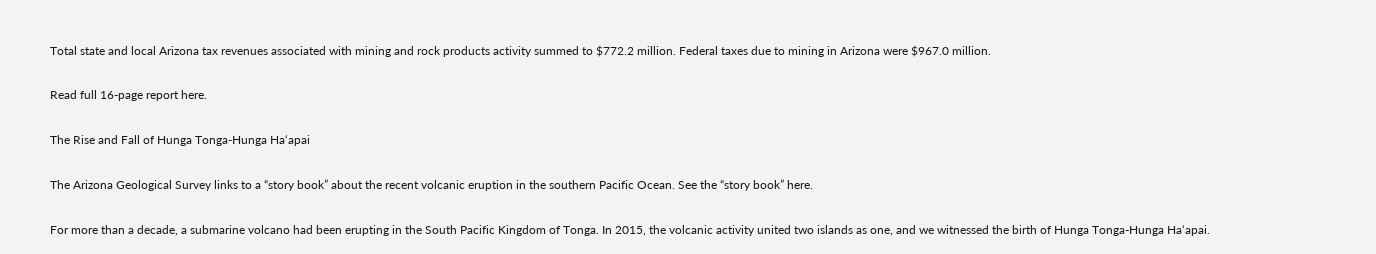Total state and local Arizona tax revenues associated with mining and rock products activity summed to $772.2 million. Federal taxes due to mining in Arizona were $967.0 million.

Read full 16-page report here.

The Rise and Fall of Hunga Tonga-Hunga Ha‘apai

The Arizona Geological Survey links to a “story book” about the recent volcanic eruption in the southern Pacific Ocean. See the “story book” here.

For more than a decade, a submarine volcano had been erupting in the South Pacific Kingdom of Tonga. In 2015, the volcanic activity united two islands as one, and we witnessed the birth of Hunga Tonga-Hunga Ha‘apai.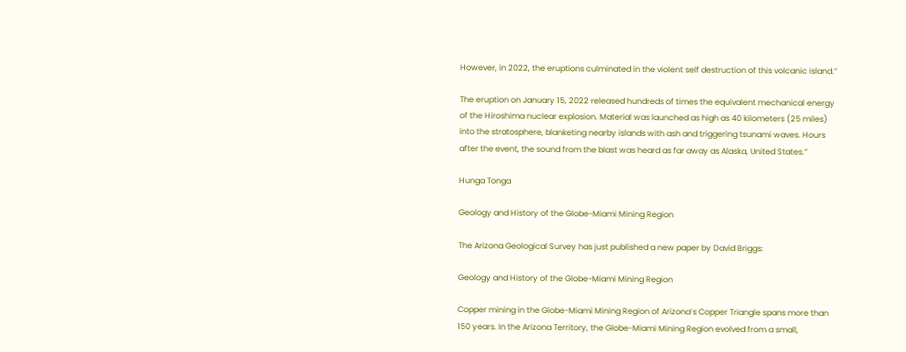However, in 2022, the eruptions culminated in the violent self destruction of this volcanic island.”

The eruption on January 15, 2022 released hundreds of times the equivalent mechanical energy of the Hiroshima nuclear explosion. Material was launched as high as 40 kilometers (25 miles) into the stratosphere, blanketing nearby islands with ash and triggering tsunami waves. Hours after the event, the sound from the blast was heard as far away as Alaska, United States.”

Hunga Tonga

Geology and History of the Globe-Miami Mining Region

The Arizona Geological Survey has just published a new paper by David Briggs:

Geology and History of the Globe-Miami Mining Region

Copper mining in the Globe-Miami Mining Region of Arizona’s Copper Triangle spans more than 150 years. In the Arizona Territory, the Globe-Miami Mining Region evolved from a small,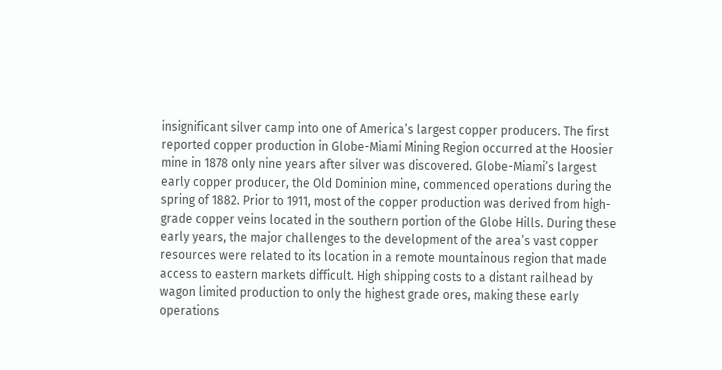insignificant silver camp into one of America’s largest copper producers. The first reported copper production in Globe-Miami Mining Region occurred at the Hoosier mine in 1878 only nine years after silver was discovered. Globe-Miami’s largest early copper producer, the Old Dominion mine, commenced operations during the spring of 1882. Prior to 1911, most of the copper production was derived from high-grade copper veins located in the southern portion of the Globe Hills. During these early years, the major challenges to the development of the area’s vast copper resources were related to its location in a remote mountainous region that made access to eastern markets difficult. High shipping costs to a distant railhead by wagon limited production to only the highest grade ores, making these early operations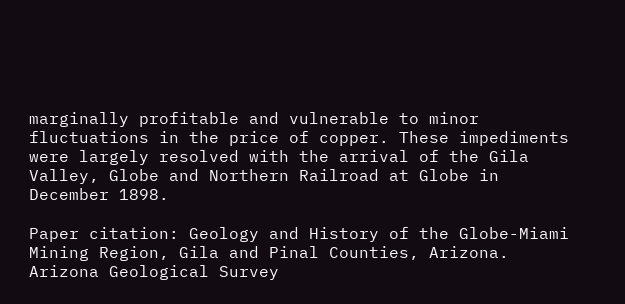marginally profitable and vulnerable to minor fluctuations in the price of copper. These impediments were largely resolved with the arrival of the Gila Valley, Globe and Northern Railroad at Globe in December 1898.

Paper citation: Geology and History of the Globe-Miami Mining Region, Gila and Pinal Counties, Arizona. Arizona Geological Survey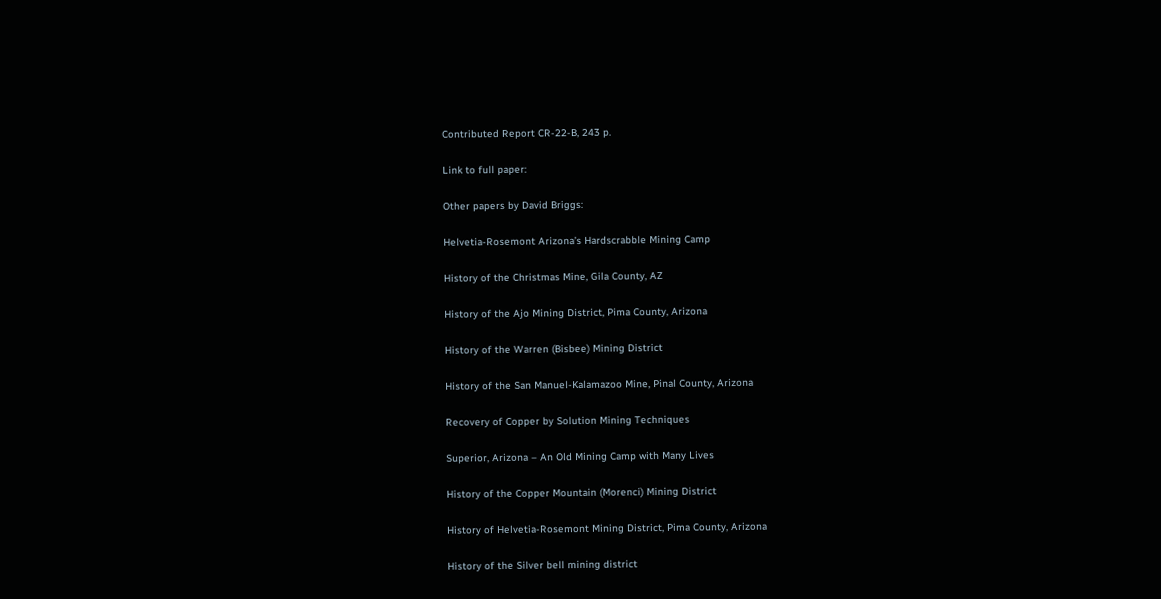Contributed Report CR-22-B, 243 p.

Link to full paper:

Other papers by David Briggs:

Helvetia-Rosemont Arizona’s Hardscrabble Mining Camp

History of the Christmas Mine, Gila County, AZ

History of the Ajo Mining District, Pima County, Arizona

History of the Warren (Bisbee) Mining District

History of the San Manuel-Kalamazoo Mine, Pinal County, Arizona

Recovery of Copper by Solution Mining Techniques

Superior, Arizona – An Old Mining Camp with Many Lives

History of the Copper Mountain (Morenci) Mining District

History of Helvetia-Rosemont Mining District, Pima County, Arizona

History of the Silver bell mining district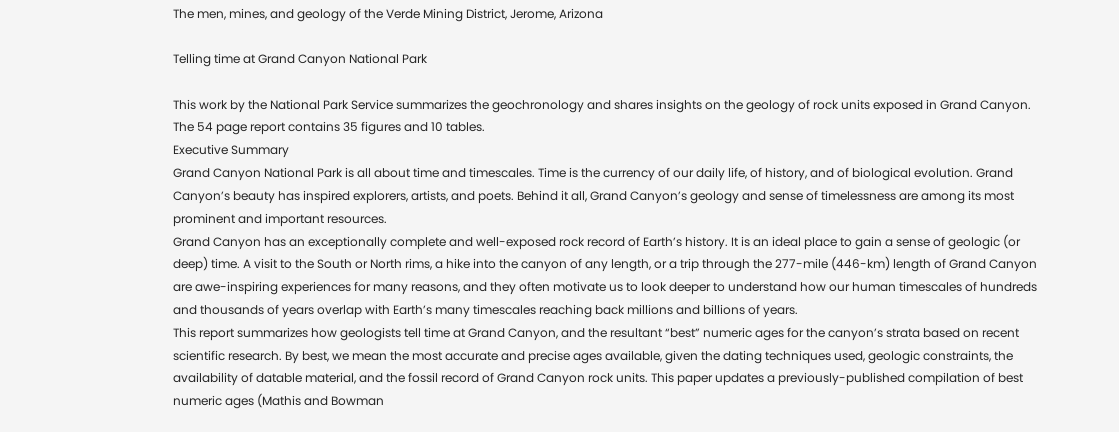The men, mines, and geology of the Verde Mining District, Jerome, Arizona

Telling time at Grand Canyon National Park

This work by the National Park Service summarizes the geochronology and shares insights on the geology of rock units exposed in Grand Canyon. The 54 page report contains 35 figures and 10 tables.
Executive Summary
Grand Canyon National Park is all about time and timescales. Time is the currency of our daily life, of history, and of biological evolution. Grand Canyon’s beauty has inspired explorers, artists, and poets. Behind it all, Grand Canyon’s geology and sense of timelessness are among its most prominent and important resources.
Grand Canyon has an exceptionally complete and well-exposed rock record of Earth’s history. It is an ideal place to gain a sense of geologic (or deep) time. A visit to the South or North rims, a hike into the canyon of any length, or a trip through the 277-mile (446-km) length of Grand Canyon are awe-inspiring experiences for many reasons, and they often motivate us to look deeper to understand how our human timescales of hundreds and thousands of years overlap with Earth’s many timescales reaching back millions and billions of years.
This report summarizes how geologists tell time at Grand Canyon, and the resultant “best” numeric ages for the canyon’s strata based on recent scientific research. By best, we mean the most accurate and precise ages available, given the dating techniques used, geologic constraints, the availability of datable material, and the fossil record of Grand Canyon rock units. This paper updates a previously-published compilation of best numeric ages (Mathis and Bowman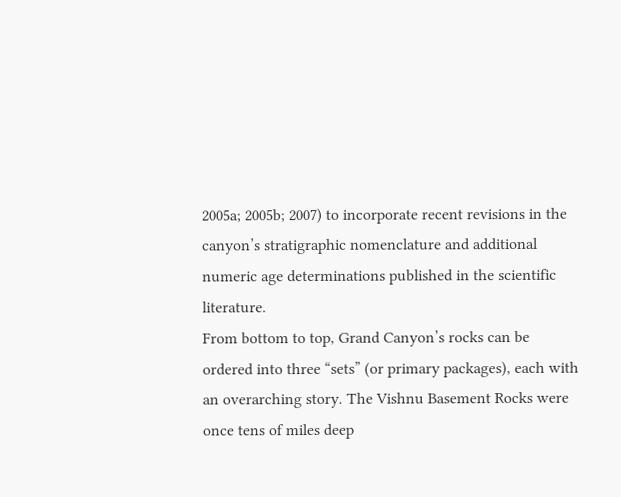2005a; 2005b; 2007) to incorporate recent revisions in the canyon’s stratigraphic nomenclature and additional numeric age determinations published in the scientific literature.
From bottom to top, Grand Canyon’s rocks can be ordered into three “sets” (or primary packages), each with an overarching story. The Vishnu Basement Rocks were once tens of miles deep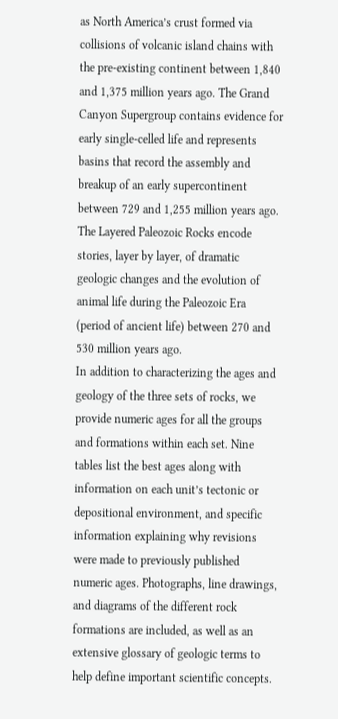as North America’s crust formed via collisions of volcanic island chains with the pre-existing continent between 1,840 and 1,375 million years ago. The Grand Canyon Supergroup contains evidence for early single-celled life and represents basins that record the assembly and breakup of an early supercontinent between 729 and 1,255 million years ago. The Layered Paleozoic Rocks encode stories, layer by layer, of dramatic geologic changes and the evolution of animal life during the Paleozoic Era (period of ancient life) between 270 and 530 million years ago.
In addition to characterizing the ages and geology of the three sets of rocks, we provide numeric ages for all the groups and formations within each set. Nine tables list the best ages along with information on each unit’s tectonic or depositional environment, and specific information explaining why revisions were made to previously published numeric ages. Photographs, line drawings, and diagrams of the different rock formations are included, as well as an extensive glossary of geologic terms to help define important scientific concepts.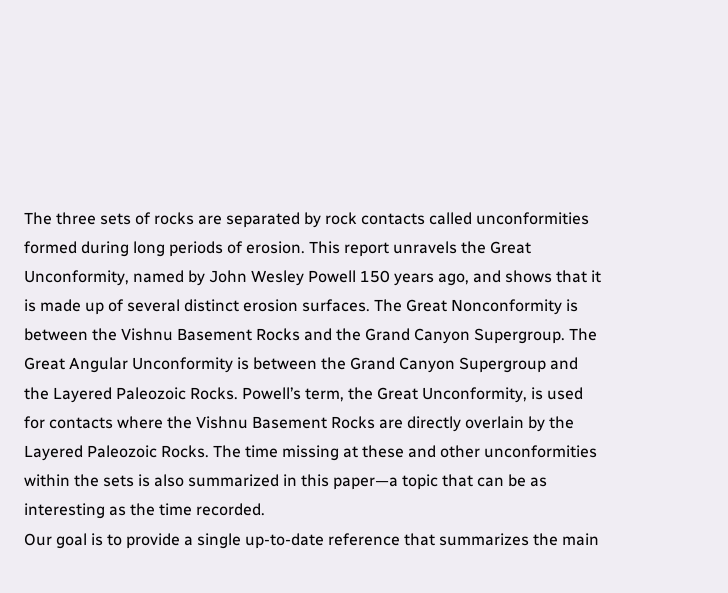The three sets of rocks are separated by rock contacts called unconformities formed during long periods of erosion. This report unravels the Great Unconformity, named by John Wesley Powell 150 years ago, and shows that it is made up of several distinct erosion surfaces. The Great Nonconformity is between the Vishnu Basement Rocks and the Grand Canyon Supergroup. The Great Angular Unconformity is between the Grand Canyon Supergroup and the Layered Paleozoic Rocks. Powell’s term, the Great Unconformity, is used for contacts where the Vishnu Basement Rocks are directly overlain by the Layered Paleozoic Rocks. The time missing at these and other unconformities within the sets is also summarized in this paper—a topic that can be as interesting as the time recorded.
Our goal is to provide a single up-to-date reference that summarizes the main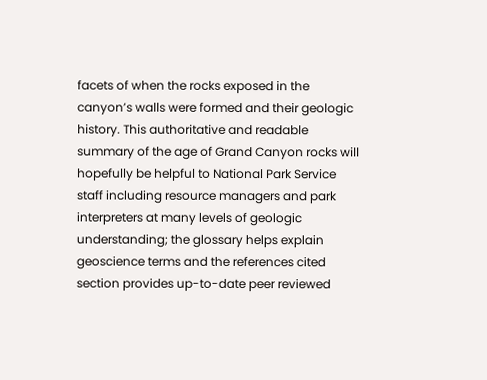facets of when the rocks exposed in the canyon’s walls were formed and their geologic history. This authoritative and readable summary of the age of Grand Canyon rocks will hopefully be helpful to National Park Service staff including resource managers and park interpreters at many levels of geologic understanding; the glossary helps explain geoscience terms and the references cited section provides up-to-date peer reviewed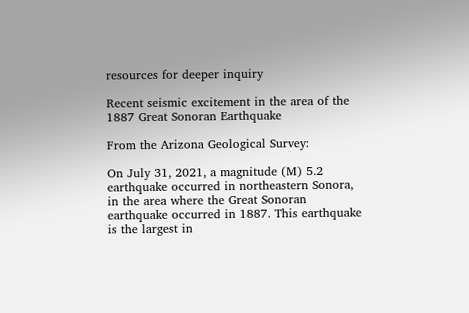resources for deeper inquiry

Recent seismic excitement in the area of the 1887 Great Sonoran Earthquake

From the Arizona Geological Survey:

On July 31, 2021, a magnitude (M) 5.2 earthquake occurred in northeastern Sonora, in the area where the Great Sonoran earthquake occurred in 1887. This earthquake is the largest in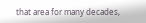that area for many decades,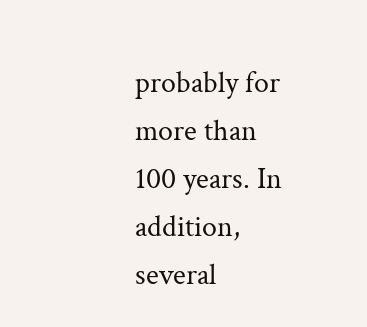probably for more than 100 years. In addition, several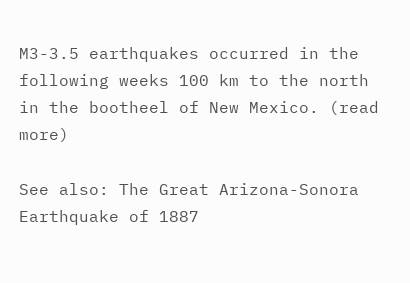M3-3.5 earthquakes occurred in the following weeks 100 km to the north in the bootheel of New Mexico. (read more)

See also: The Great Arizona-Sonora Earthquake of 1887